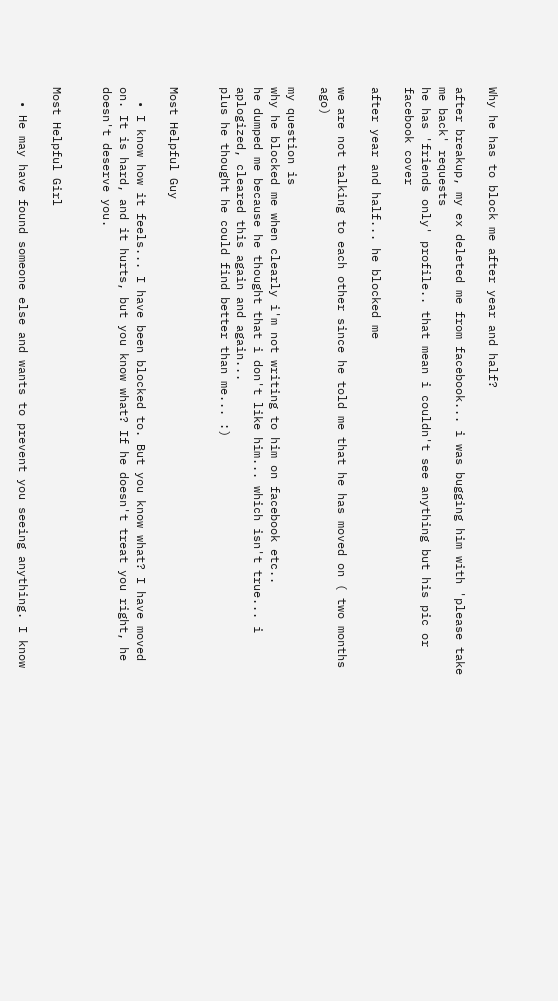Why he has to block me after year and half?

after breakup, my ex deleted me from facebook... i was bugging him with 'please take me back' requests
he has 'friends only' profile.. that mean i couldn't see anything but his pic or facebook cover

after year and half... he blocked me

we are not talking to each other since he told me that he has moved on ( two months ago)

my question is
why he blocked me when clearly i'm not writing to him on facebook etc..
he dumped me because he thought that i don't like him... which isn't true... i aplogized, cleared this again and again...
plus he thought he could find better than me... :)


Most Helpful Guy

  • I know how it feels... I have been blocked to. But you know what? I have moved on. It is hard, and it hurts, but you know what? If he doesn't treat you right, he doesn't deserve you.


Most Helpful Girl

  • He may have found someone else and wants to prevent you seeing anything. I know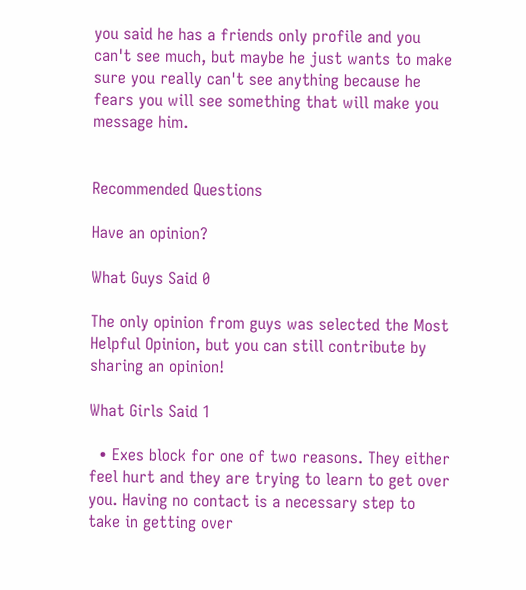you said he has a friends only profile and you can't see much, but maybe he just wants to make sure you really can't see anything because he fears you will see something that will make you message him.


Recommended Questions

Have an opinion?

What Guys Said 0

The only opinion from guys was selected the Most Helpful Opinion, but you can still contribute by sharing an opinion!

What Girls Said 1

  • Exes block for one of two reasons. They either feel hurt and they are trying to learn to get over you. Having no contact is a necessary step to take in getting over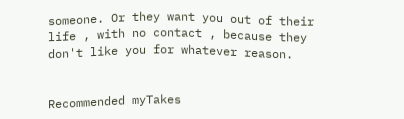someone. Or they want you out of their life , with no contact , because they don't like you for whatever reason.


Recommended myTakes